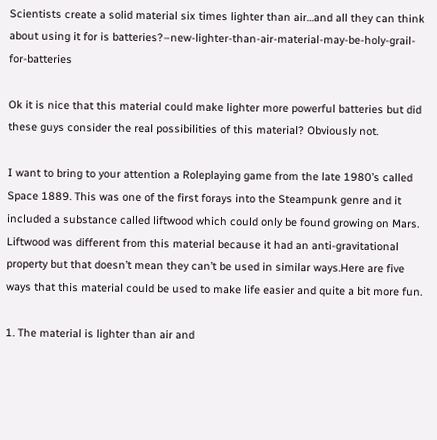Scientists create a solid material six times lighter than air…and all they can think about using it for is batteries?–new-lighter-than-air-material-may-be-holy-grail-for-batteries

Ok it is nice that this material could make lighter more powerful batteries but did these guys consider the real possibilities of this material? Obviously not.

I want to bring to your attention a Roleplaying game from the late 1980’s called Space 1889. This was one of the first forays into the Steampunk genre and it included a substance called liftwood which could only be found growing on Mars. Liftwood was different from this material because it had an anti-gravitational property but that doesn’t mean they can’t be used in similar ways.Here are five ways that this material could be used to make life easier and quite a bit more fun.

1. The material is lighter than air and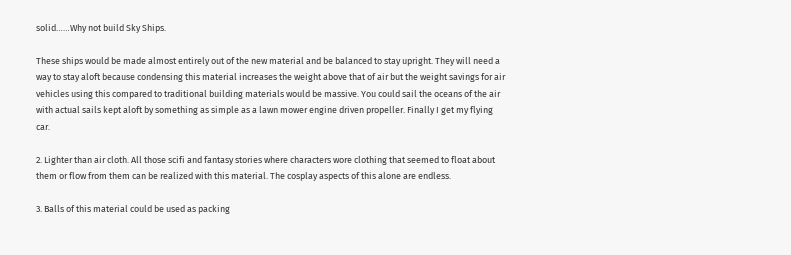solid……Why not build Sky Ships.

These ships would be made almost entirely out of the new material and be balanced to stay upright. They will need a way to stay aloft because condensing this material increases the weight above that of air but the weight savings for air vehicles using this compared to traditional building materials would be massive. You could sail the oceans of the air with actual sails kept aloft by something as simple as a lawn mower engine driven propeller. Finally I get my flying car.

2. Lighter than air cloth. All those scifi and fantasy stories where characters wore clothing that seemed to float about them or flow from them can be realized with this material. The cosplay aspects of this alone are endless.

3. Balls of this material could be used as packing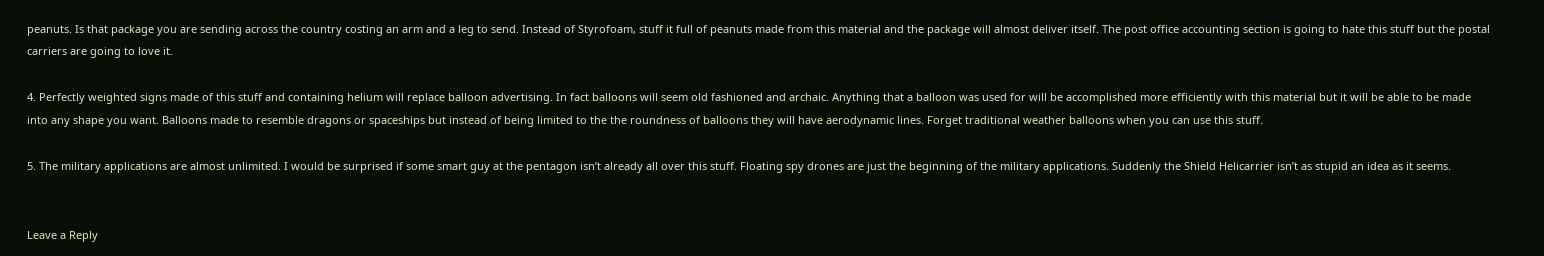peanuts. Is that package you are sending across the country costing an arm and a leg to send. Instead of Styrofoam, stuff it full of peanuts made from this material and the package will almost deliver itself. The post office accounting section is going to hate this stuff but the postal carriers are going to love it.

4. Perfectly weighted signs made of this stuff and containing helium will replace balloon advertising. In fact balloons will seem old fashioned and archaic. Anything that a balloon was used for will be accomplished more efficiently with this material but it will be able to be made into any shape you want. Balloons made to resemble dragons or spaceships but instead of being limited to the the roundness of balloons they will have aerodynamic lines. Forget traditional weather balloons when you can use this stuff.

5. The military applications are almost unlimited. I would be surprised if some smart guy at the pentagon isn’t already all over this stuff. Floating spy drones are just the beginning of the military applications. Suddenly the Shield Helicarrier isn’t as stupid an idea as it seems.


Leave a Reply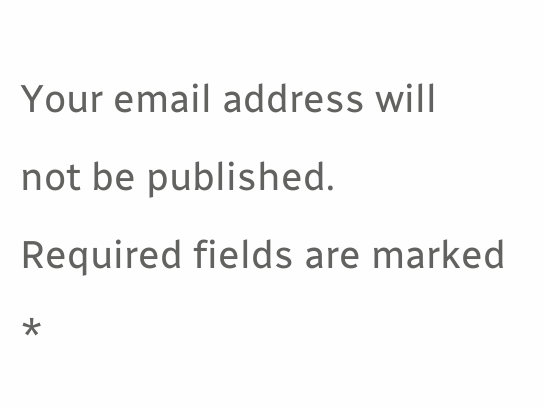Your email address will not be published. Required fields are marked *